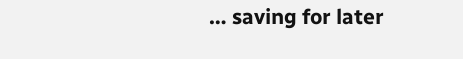… saving for later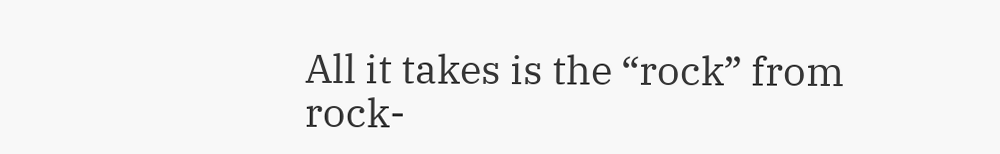All it takes is the “rock” from rock-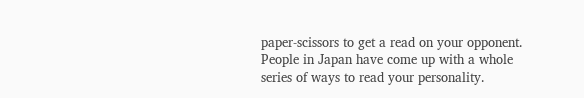paper-scissors to get a read on your opponent. People in Japan have come up with a whole series of ways to read your personality.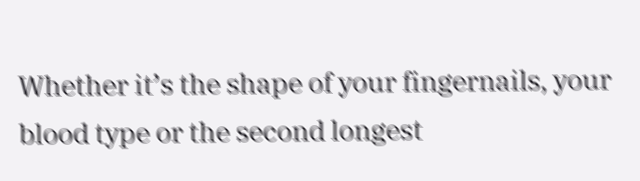Whether it’s the shape of your fingernails, your blood type or the second longest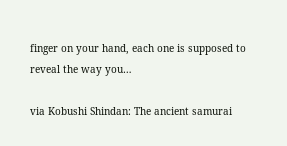finger on your hand, each one is supposed to reveal the way you…

via Kobushi Shindan: The ancient samurai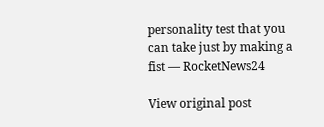personality test that you can take just by making a fist — RocketNews24

View original post